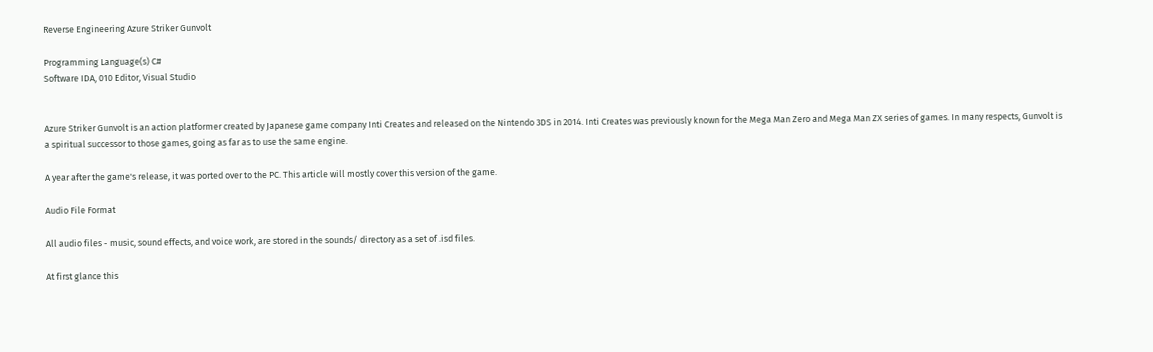Reverse Engineering Azure Striker Gunvolt

Programming Language(s) C#
Software IDA, 010 Editor, Visual Studio


Azure Striker Gunvolt is an action platformer created by Japanese game company Inti Creates and released on the Nintendo 3DS in 2014. Inti Creates was previously known for the Mega Man Zero and Mega Man ZX series of games. In many respects, Gunvolt is a spiritual successor to those games, going as far as to use the same engine.

A year after the game's release, it was ported over to the PC. This article will mostly cover this version of the game.

Audio File Format

All audio files - music, sound effects, and voice work, are stored in the sounds/ directory as a set of .isd files.

At first glance this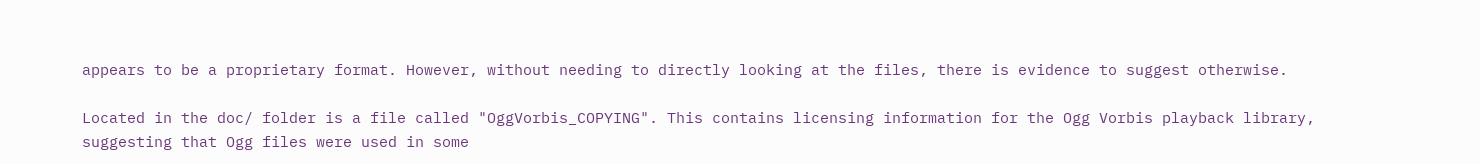appears to be a proprietary format. However, without needing to directly looking at the files, there is evidence to suggest otherwise.

Located in the doc/ folder is a file called "OggVorbis_COPYING". This contains licensing information for the Ogg Vorbis playback library, suggesting that Ogg files were used in some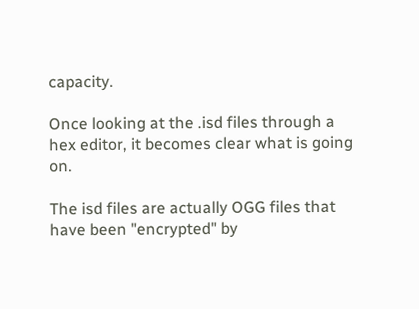capacity.

Once looking at the .isd files through a hex editor, it becomes clear what is going on.

The isd files are actually OGG files that have been "encrypted" by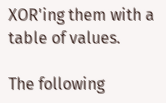XOR'ing them with a table of values.

The following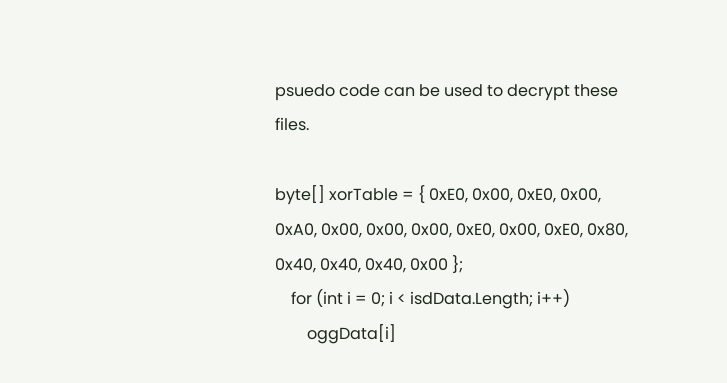psuedo code can be used to decrypt these files.

byte[] xorTable = { 0xE0, 0x00, 0xE0, 0x00, 0xA0, 0x00, 0x00, 0x00, 0xE0, 0x00, 0xE0, 0x80, 0x40, 0x40, 0x40, 0x00 };
    for (int i = 0; i < isdData.Length; i++)
        oggData[i]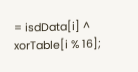= isdData[i] ^ xorTable[i % 16];